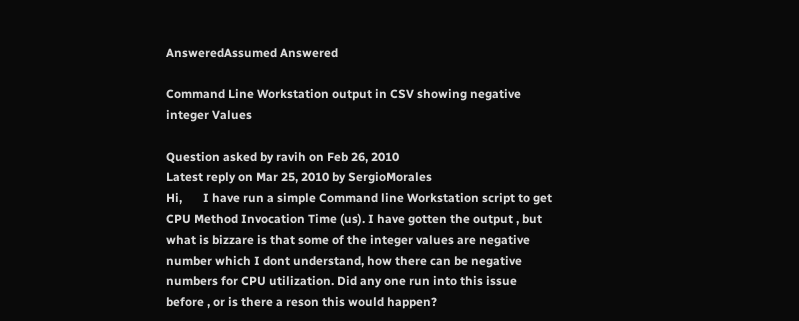AnsweredAssumed Answered

Command Line Workstation output in CSV showing negative integer Values

Question asked by ravih on Feb 26, 2010
Latest reply on Mar 25, 2010 by SergioMorales
Hi,       I have run a simple Command line Workstation script to get CPU Method Invocation Time (us). I have gotten the output , but what is bizzare is that some of the integer values are negative number which I dont understand, how there can be negative numbers for CPU utilization. Did any one run into this issue before , or is there a reson this would happen?